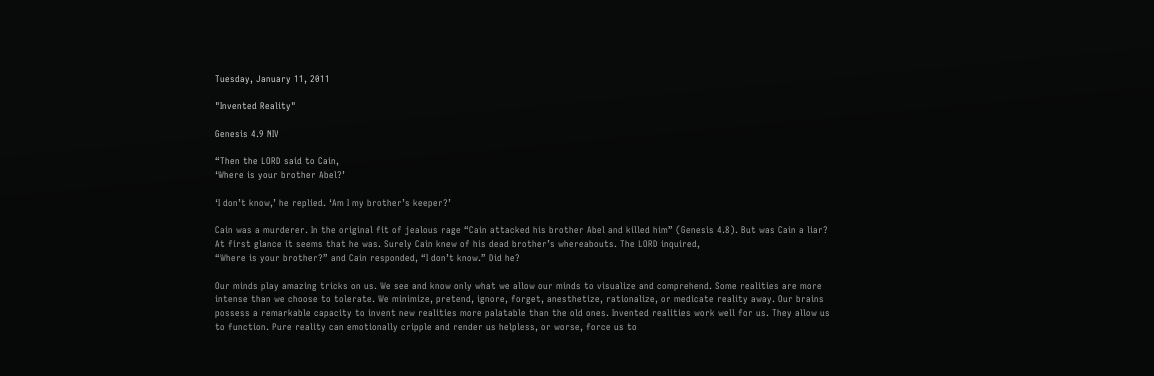Tuesday, January 11, 2011

"Invented Reality"

Genesis 4.9 NIV

“Then the LORD said to Cain,
‘Where is your brother Abel?’

‘I don’t know,’ he replied. ‘Am I my brother’s keeper?’

Cain was a murderer. In the original fit of jealous rage “Cain attacked his brother Abel and killed him” (Genesis 4.8). But was Cain a liar? At first glance it seems that he was. Surely Cain knew of his dead brother’s whereabouts. The LORD inquired,
“Where is your brother?” and Cain responded, “I don’t know.” Did he?

Our minds play amazing tricks on us. We see and know only what we allow our minds to visualize and comprehend. Some realities are more intense than we choose to tolerate. We minimize, pretend, ignore, forget, anesthetize, rationalize, or medicate reality away. Our brains possess a remarkable capacity to invent new realities more palatable than the old ones. Invented realities work well for us. They allow us to function. Pure reality can emotionally cripple and render us helpless, or worse, force us to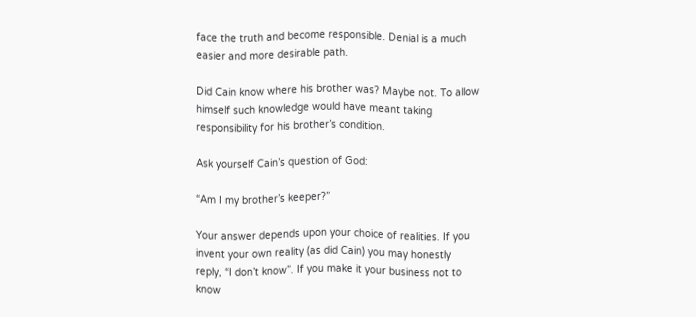face the truth and become responsible. Denial is a much easier and more desirable path.

Did Cain know where his brother was? Maybe not. To allow himself such knowledge would have meant taking responsibility for his brother’s condition.

Ask yourself Cain’s question of God:

“Am I my brother’s keeper?”

Your answer depends upon your choice of realities. If you invent your own reality (as did Cain) you may honestly reply, “I don’t know”. If you make it your business not to know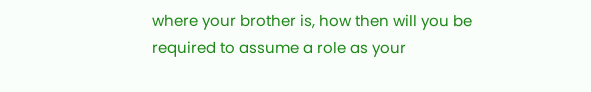where your brother is, how then will you be required to assume a role as your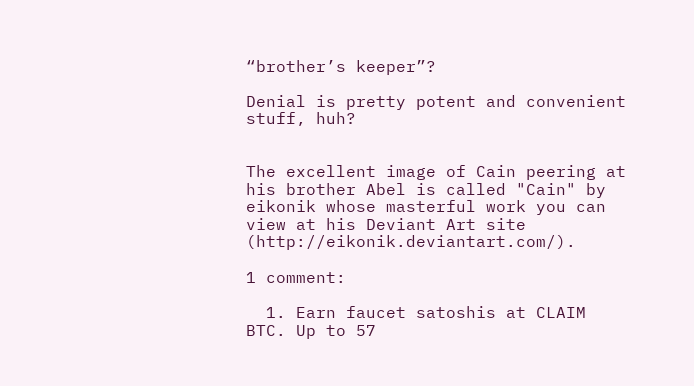“brother’s keeper”?

Denial is pretty potent and convenient stuff, huh?


The excellent image of Cain peering at his brother Abel is called "Cain" by eikonik whose masterful work you can view at his Deviant Art site (http://eikonik.deviantart.com/).

1 comment:

  1. Earn faucet satoshis at CLAIM BTC. Up to 57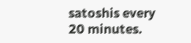satoshis every 20 minutes.